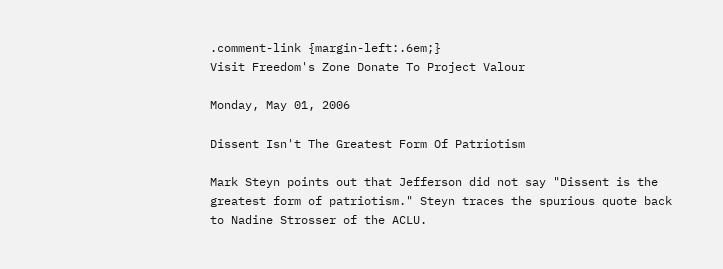.comment-link {margin-left:.6em;}
Visit Freedom's Zone Donate To Project Valour

Monday, May 01, 2006

Dissent Isn't The Greatest Form Of Patriotism

Mark Steyn points out that Jefferson did not say "Dissent is the greatest form of patriotism." Steyn traces the spurious quote back to Nadine Strosser of the ACLU.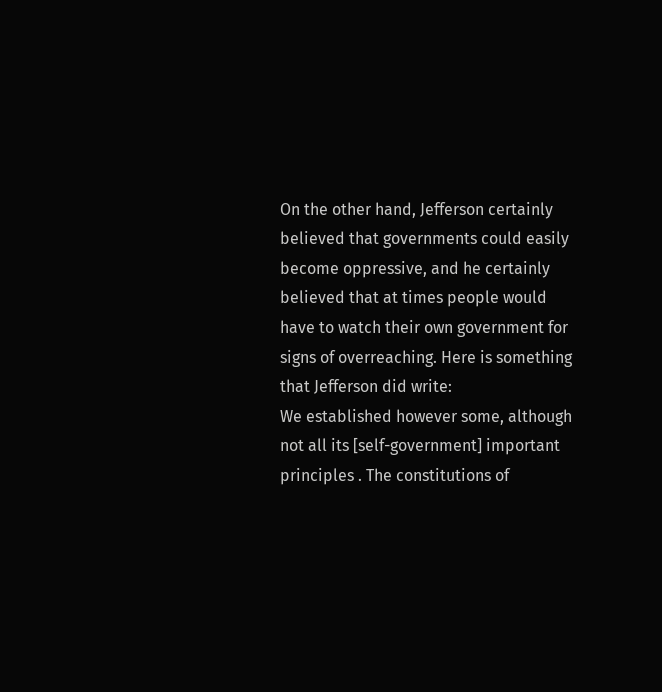On the other hand, Jefferson certainly believed that governments could easily become oppressive, and he certainly believed that at times people would have to watch their own government for signs of overreaching. Here is something that Jefferson did write:
We established however some, although not all its [self-government] important principles . The constitutions of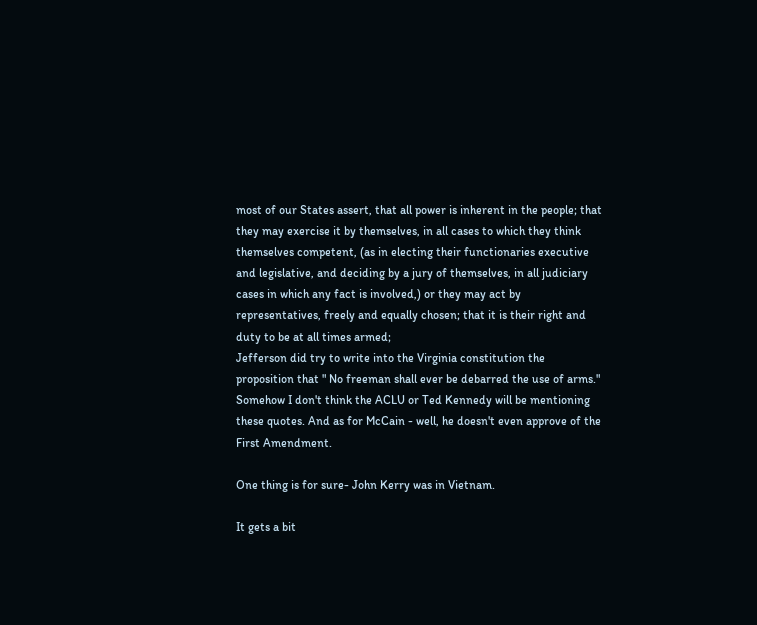most of our States assert, that all power is inherent in the people; that they may exercise it by themselves, in all cases to which they think themselves competent, (as in electing their functionaries executive and legislative, and deciding by a jury of themselves, in all judiciary cases in which any fact is involved,) or they may act by representatives, freely and equally chosen; that it is their right and duty to be at all times armed;
Jefferson did try to write into the Virginia constitution the proposition that " No freeman shall ever be debarred the use of arms." Somehow I don't think the ACLU or Ted Kennedy will be mentioning these quotes. And as for McCain - well, he doesn't even approve of the First Amendment.

One thing is for sure- John Kerry was in Vietnam.

It gets a bit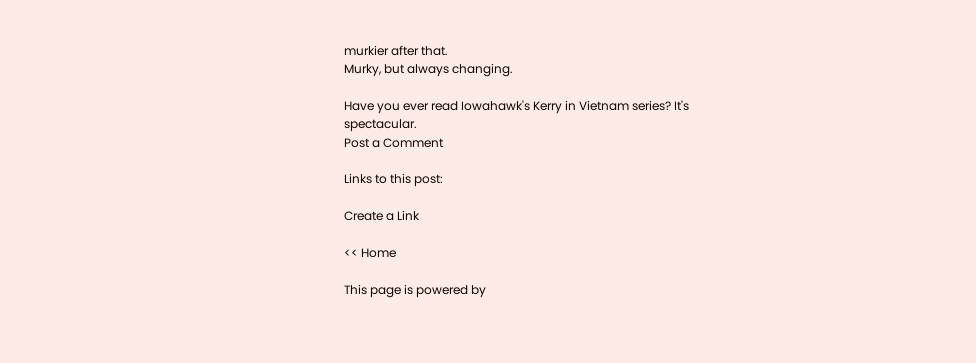murkier after that.
Murky, but always changing.

Have you ever read Iowahawk's Kerry in Vietnam series? It's spectacular.
Post a Comment

Links to this post:

Create a Link

<< Home

This page is powered by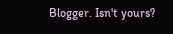Blogger. Isn't yours?